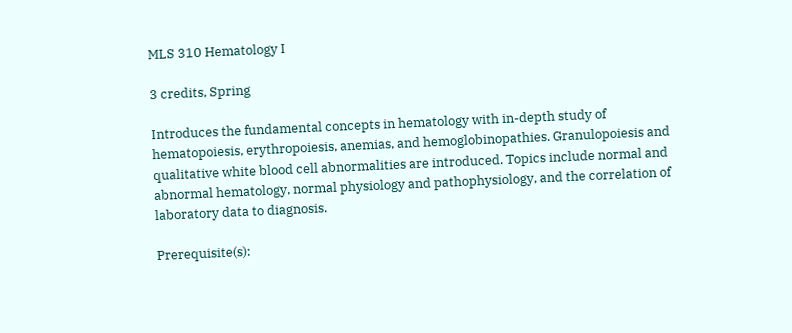MLS 310 Hematology I

3 credits, Spring

Introduces the fundamental concepts in hematology with in-depth study of hematopoiesis, erythropoiesis, anemias, and hemoglobinopathies. Granulopoiesis and qualitative white blood cell abnormalities are introduced. Topics include normal and abnormal hematology, normal physiology and pathophysiology, and the correlation of laboratory data to diagnosis.

Prerequisite(s):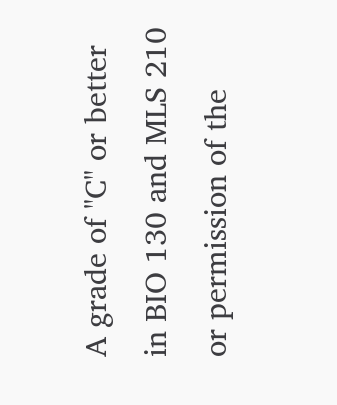A grade of "C" or better in BIO 130 and MLS 210 or permission of the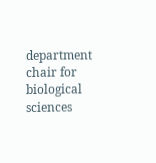department chair for biological sciences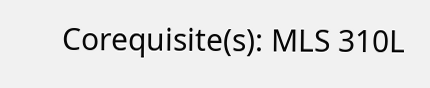Corequisite(s): MLS 310L